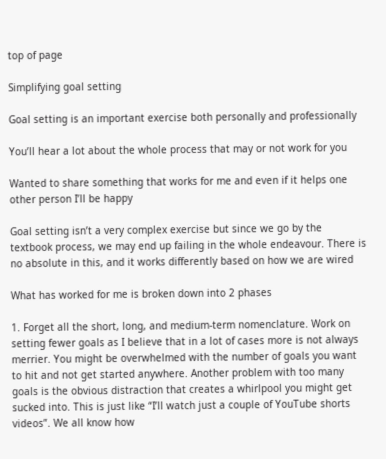top of page

Simplifying goal setting

Goal setting is an important exercise both personally and professionally

You’ll hear a lot about the whole process that may or not work for you

Wanted to share something that works for me and even if it helps one other person I’ll be happy

Goal setting isn’t a very complex exercise but since we go by the textbook process, we may end up failing in the whole endeavour. There is no absolute in this, and it works differently based on how we are wired

What has worked for me is broken down into 2 phases

1. Forget all the short, long, and medium-term nomenclature. Work on setting fewer goals as I believe that in a lot of cases more is not always merrier. You might be overwhelmed with the number of goals you want to hit and not get started anywhere. Another problem with too many goals is the obvious distraction that creates a whirlpool you might get sucked into. This is just like “I’ll watch just a couple of YouTube shorts videos”. We all know how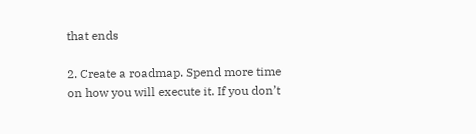that ends

2. Create a roadmap. Spend more time on how you will execute it. If you don’t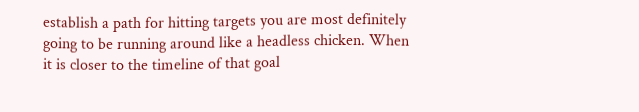establish a path for hitting targets you are most definitely going to be running around like a headless chicken. When it is closer to the timeline of that goal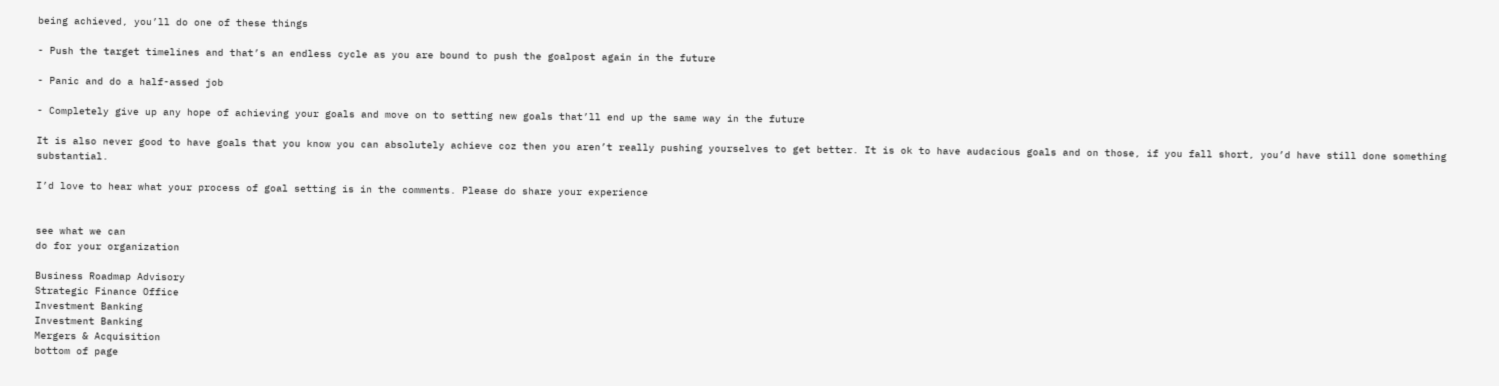being achieved, you’ll do one of these things

- Push the target timelines and that’s an endless cycle as you are bound to push the goalpost again in the future

- Panic and do a half-assed job

- Completely give up any hope of achieving your goals and move on to setting new goals that’ll end up the same way in the future

It is also never good to have goals that you know you can absolutely achieve coz then you aren’t really pushing yourselves to get better. It is ok to have audacious goals and on those, if you fall short, you’d have still done something substantial.

I’d love to hear what your process of goal setting is in the comments. Please do share your experience


see what we can
do for your organization

Business Roadmap Advisory
Strategic Finance Office
Investment Banking
Investment Banking
Mergers & Acquisition
bottom of page